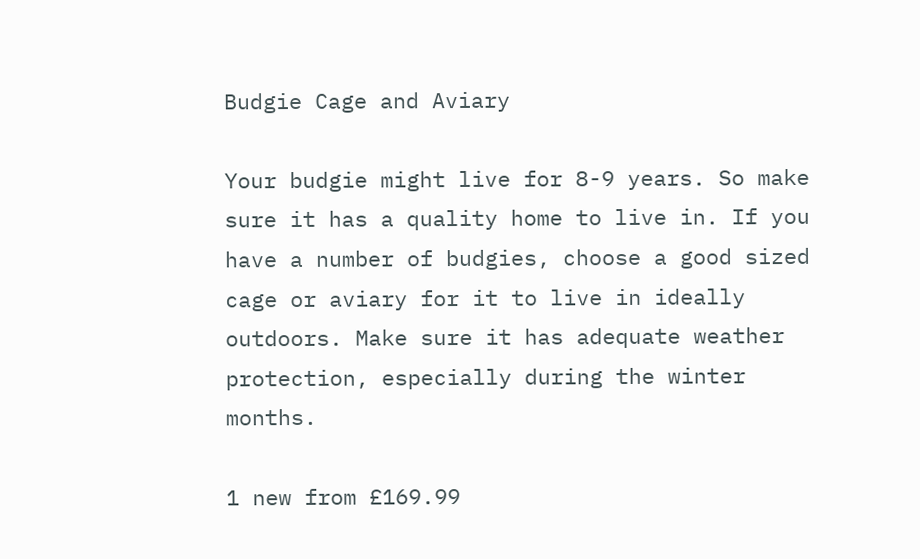Budgie Cage and Aviary

Your budgie might live for 8-9 years. So make sure it has a quality home to live in. If you have a number of budgies, choose a good sized cage or aviary for it to live in ideally outdoors. Make sure it has adequate weather protection, especially during the winter months.

1 new from £169.99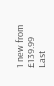1 new from £139.99
Last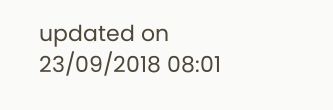updated on 23/09/2018 08:01